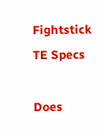Fightstick TE Specs

Does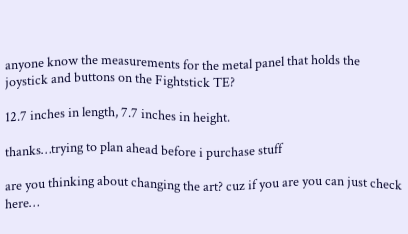anyone know the measurements for the metal panel that holds the joystick and buttons on the Fightstick TE?

12.7 inches in length, 7.7 inches in height.

thanks…trying to plan ahead before i purchase stuff

are you thinking about changing the art? cuz if you are you can just check here…